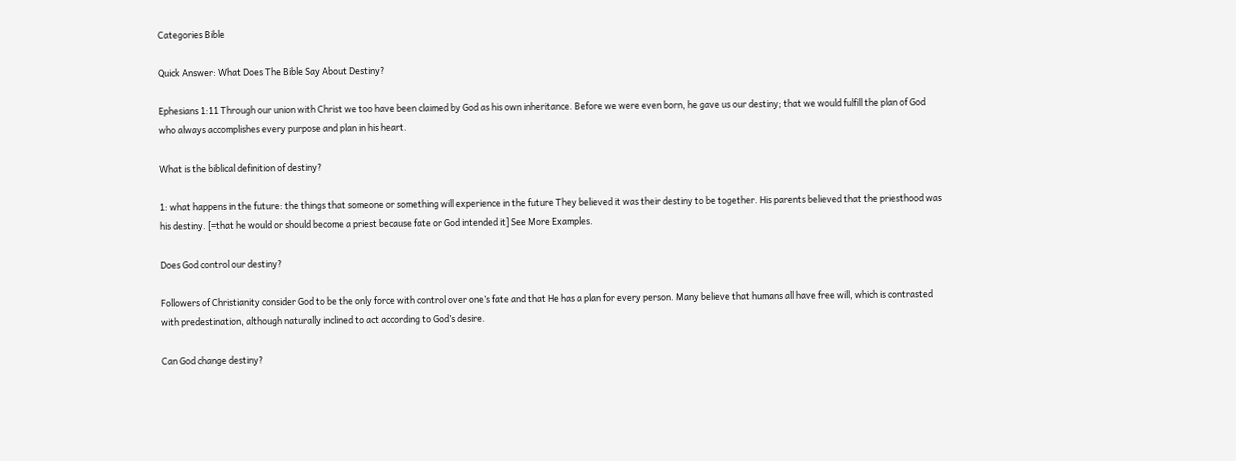Categories Bible

Quick Answer: What Does The Bible Say About Destiny?

Ephesians 1:11 Through our union with Christ we too have been claimed by God as his own inheritance. Before we were even born, he gave us our destiny; that we would fulfill the plan of God who always accomplishes every purpose and plan in his heart.

What is the biblical definition of destiny?

1: what happens in the future: the things that someone or something will experience in the future They believed it was their destiny to be together. His parents believed that the priesthood was his destiny. [=that he would or should become a priest because fate or God intended it] See More Examples.

Does God control our destiny?

Followers of Christianity consider God to be the only force with control over one’s fate and that He has a plan for every person. Many believe that humans all have free will, which is contrasted with predestination, although naturally inclined to act according to God’s desire.

Can God change destiny?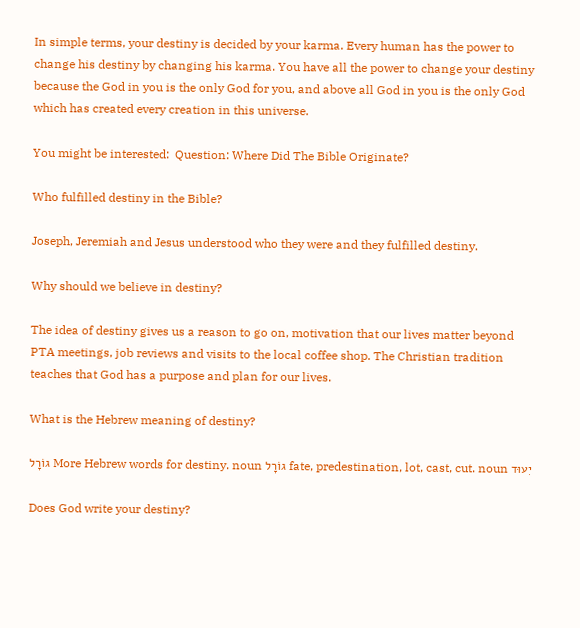In simple terms, your destiny is decided by your karma. Every human has the power to change his destiny by changing his karma. You have all the power to change your destiny because the God in you is the only God for you, and above all God in you is the only God which has created every creation in this universe.

You might be interested:  Question: Where Did The Bible Originate?

Who fulfilled destiny in the Bible?

Joseph, Jeremiah and Jesus understood who they were and they fulfilled destiny.

Why should we believe in destiny?

The idea of destiny gives us a reason to go on, motivation that our lives matter beyond PTA meetings, job reviews and visits to the local coffee shop. The Christian tradition teaches that God has a purpose and plan for our lives.

What is the Hebrew meaning of destiny?

גוֹרָל More Hebrew words for destiny. noun גוֹרָל fate, predestination, lot, cast, cut. noun יִעוּד

Does God write your destiny?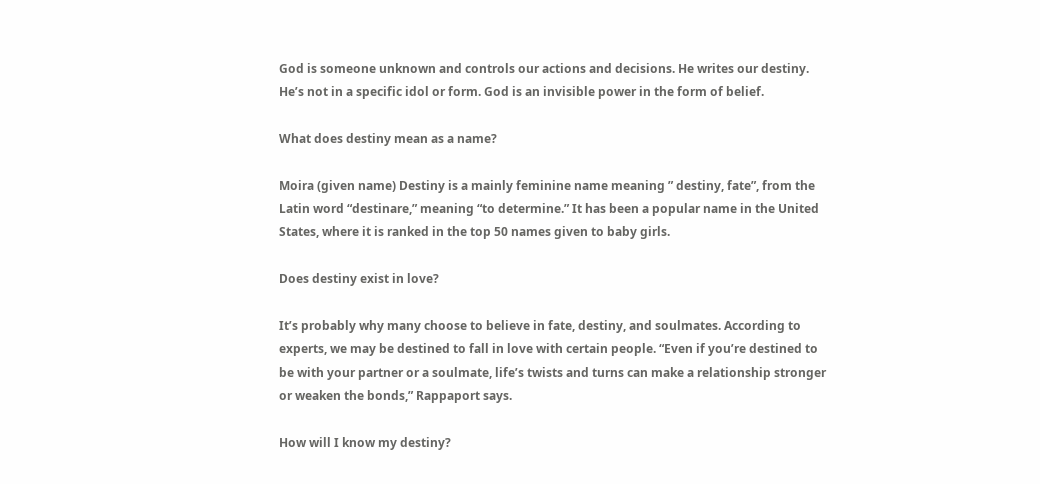God is someone unknown and controls our actions and decisions. He writes our destiny. He’s not in a specific idol or form. God is an invisible power in the form of belief.

What does destiny mean as a name?

Moira (given name) Destiny is a mainly feminine name meaning ” destiny, fate”, from the Latin word “destinare,” meaning “to determine.” It has been a popular name in the United States, where it is ranked in the top 50 names given to baby girls.

Does destiny exist in love?

It’s probably why many choose to believe in fate, destiny, and soulmates. According to experts, we may be destined to fall in love with certain people. “Even if you’re destined to be with your partner or a soulmate, life’s twists and turns can make a relationship stronger or weaken the bonds,” Rappaport says.

How will I know my destiny?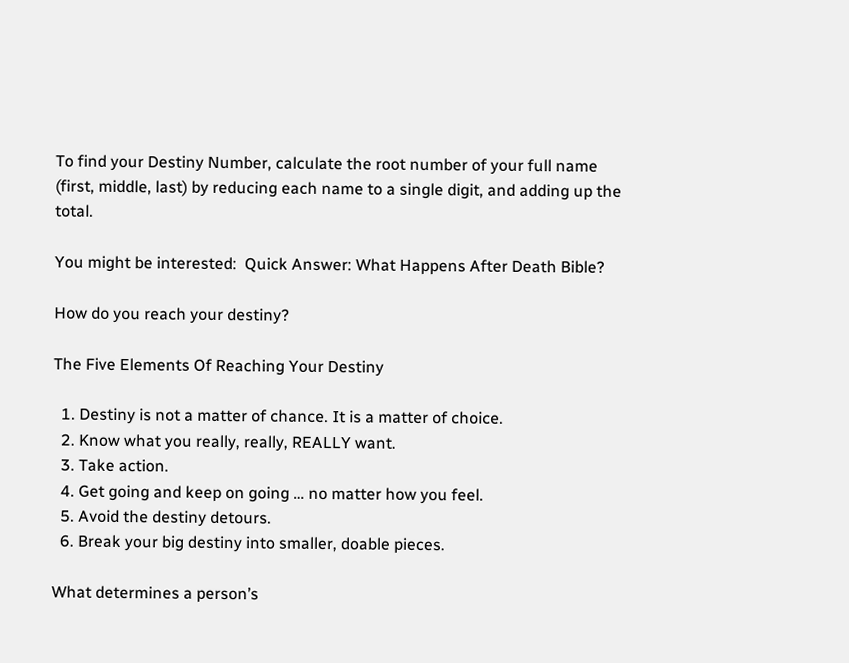To find your Destiny Number, calculate the root number of your full name (first, middle, last) by reducing each name to a single digit, and adding up the total.

You might be interested:  Quick Answer: What Happens After Death Bible?

How do you reach your destiny?

The Five Elements Of Reaching Your Destiny

  1. Destiny is not a matter of chance. It is a matter of choice.
  2. Know what you really, really, REALLY want.
  3. Take action.
  4. Get going and keep on going … no matter how you feel.
  5. Avoid the destiny detours.
  6. Break your big destiny into smaller, doable pieces.

What determines a person’s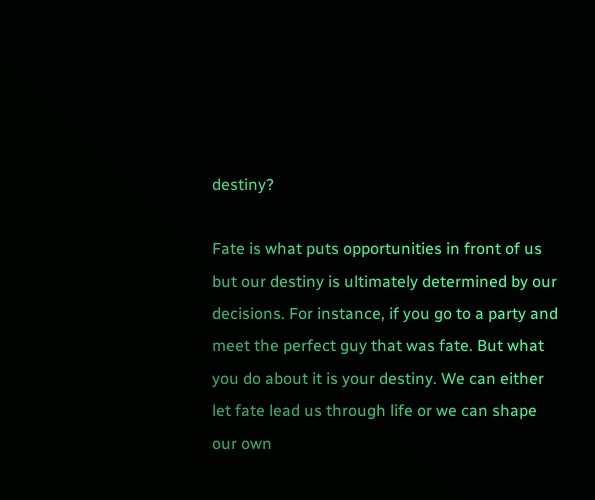destiny?

Fate is what puts opportunities in front of us but our destiny is ultimately determined by our decisions. For instance, if you go to a party and meet the perfect guy that was fate. But what you do about it is your destiny. We can either let fate lead us through life or we can shape our own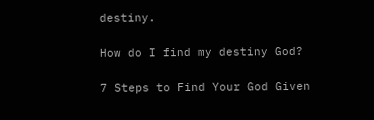destiny.

How do I find my destiny God?

7 Steps to Find Your God Given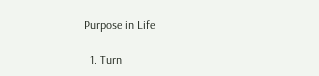Purpose in Life

  1. Turn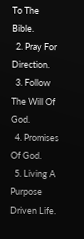To The Bible.
  2. Pray For Direction.
  3. Follow The Will Of God.
  4. Promises Of God.
  5. Living A Purpose Driven Life.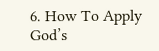6. How To Apply God’s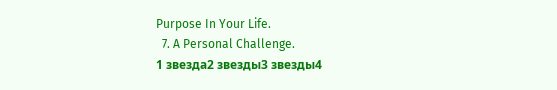Purpose In Your Life.
  7. A Personal Challenge.
1 звезда2 звезды3 звезды4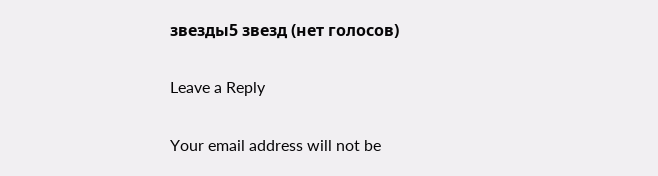звезды5 звезд (нет голосов)

Leave a Reply

Your email address will not be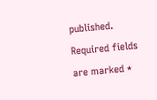published. Required fields are marked *